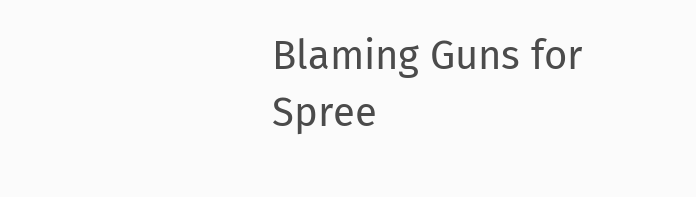Blaming Guns for Spree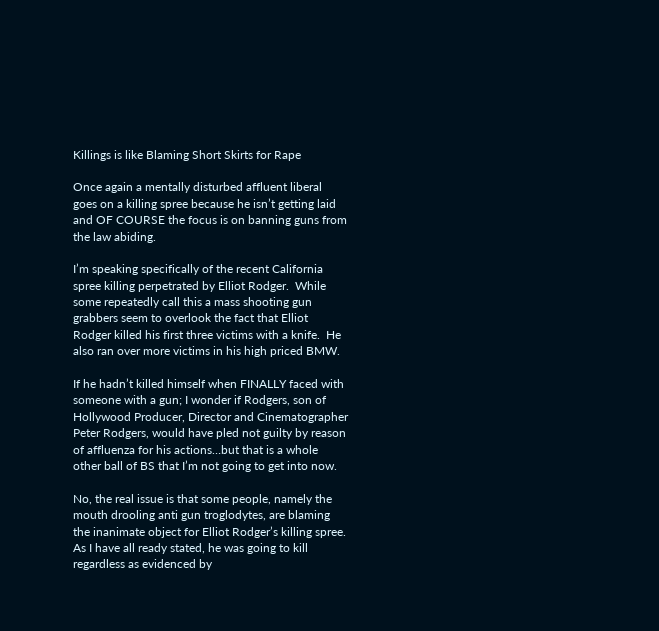Killings is like Blaming Short Skirts for Rape

Once again a mentally disturbed affluent liberal goes on a killing spree because he isn’t getting laid and OF COURSE the focus is on banning guns from the law abiding.

I’m speaking specifically of the recent California spree killing perpetrated by Elliot Rodger.  While some repeatedly call this a mass shooting gun grabbers seem to overlook the fact that Elliot Rodger killed his first three victims with a knife.  He also ran over more victims in his high priced BMW.

If he hadn’t killed himself when FINALLY faced with someone with a gun; I wonder if Rodgers, son of Hollywood Producer, Director and Cinematographer Peter Rodgers, would have pled not guilty by reason of affluenza for his actions…but that is a whole other ball of BS that I’m not going to get into now.

No, the real issue is that some people, namely the mouth drooling anti gun troglodytes, are blaming the inanimate object for Elliot Rodger’s killing spree.  As I have all ready stated, he was going to kill regardless as evidenced by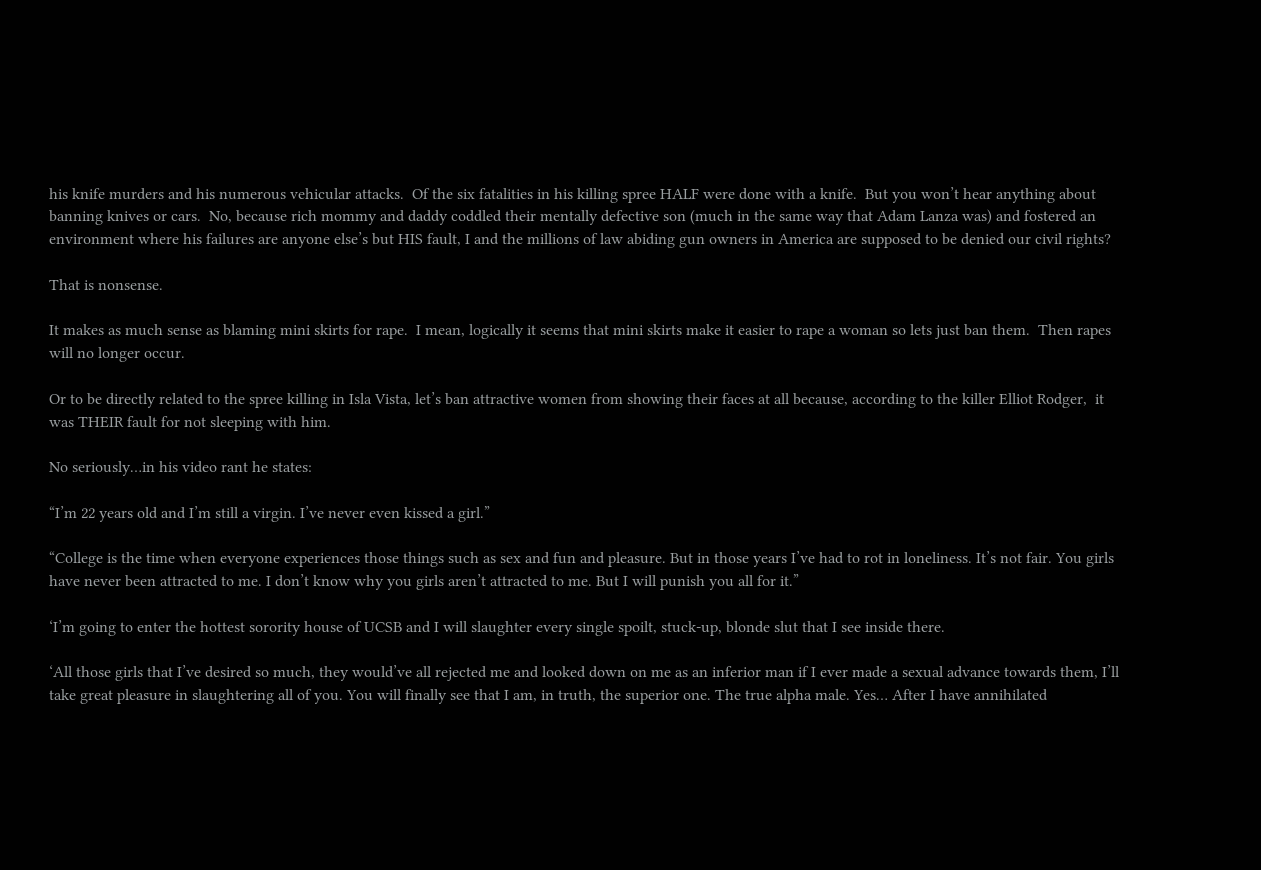his knife murders and his numerous vehicular attacks.  Of the six fatalities in his killing spree HALF were done with a knife.  But you won’t hear anything about banning knives or cars.  No, because rich mommy and daddy coddled their mentally defective son (much in the same way that Adam Lanza was) and fostered an environment where his failures are anyone else’s but HIS fault, I and the millions of law abiding gun owners in America are supposed to be denied our civil rights?

That is nonsense.

It makes as much sense as blaming mini skirts for rape.  I mean, logically it seems that mini skirts make it easier to rape a woman so lets just ban them.  Then rapes will no longer occur.

Or to be directly related to the spree killing in Isla Vista, let’s ban attractive women from showing their faces at all because, according to the killer Elliot Rodger,  it was THEIR fault for not sleeping with him.

No seriously…in his video rant he states:

“I’m 22 years old and I’m still a virgin. I’ve never even kissed a girl.”

“College is the time when everyone experiences those things such as sex and fun and pleasure. But in those years I’ve had to rot in loneliness. It’s not fair. You girls have never been attracted to me. I don’t know why you girls aren’t attracted to me. But I will punish you all for it.”

‘I’m going to enter the hottest sorority house of UCSB and I will slaughter every single spoilt, stuck-up, blonde slut that I see inside there.

‘All those girls that I’ve desired so much, they would’ve all rejected me and looked down on me as an inferior man if I ever made a sexual advance towards them, I’ll take great pleasure in slaughtering all of you. You will finally see that I am, in truth, the superior one. The true alpha male. Yes… After I have annihilated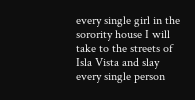every single girl in the sorority house I will take to the streets of Isla Vista and slay every single person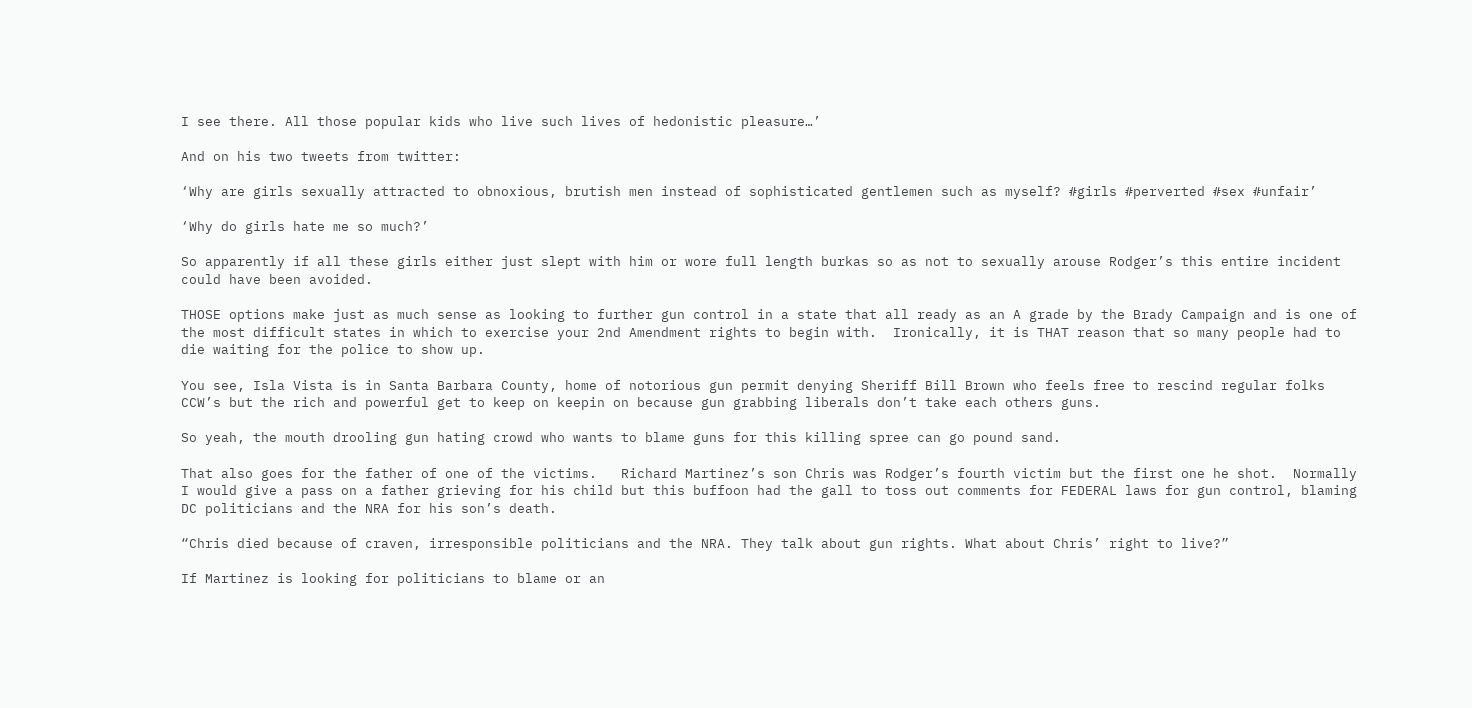I see there. All those popular kids who live such lives of hedonistic pleasure…’

And on his two tweets from twitter:

‘Why are girls sexually attracted to obnoxious, brutish men instead of sophisticated gentlemen such as myself? #girls #perverted #sex #unfair’

‘Why do girls hate me so much?’

So apparently if all these girls either just slept with him or wore full length burkas so as not to sexually arouse Rodger’s this entire incident could have been avoided.

THOSE options make just as much sense as looking to further gun control in a state that all ready as an A grade by the Brady Campaign and is one of the most difficult states in which to exercise your 2nd Amendment rights to begin with.  Ironically, it is THAT reason that so many people had to die waiting for the police to show up.

You see, Isla Vista is in Santa Barbara County, home of notorious gun permit denying Sheriff Bill Brown who feels free to rescind regular folks CCW’s but the rich and powerful get to keep on keepin on because gun grabbing liberals don’t take each others guns.

So yeah, the mouth drooling gun hating crowd who wants to blame guns for this killing spree can go pound sand.

That also goes for the father of one of the victims.   Richard Martinez’s son Chris was Rodger’s fourth victim but the first one he shot.  Normally I would give a pass on a father grieving for his child but this buffoon had the gall to toss out comments for FEDERAL laws for gun control, blaming DC politicians and the NRA for his son’s death.

“Chris died because of craven, irresponsible politicians and the NRA. They talk about gun rights. What about Chris’ right to live?”

If Martinez is looking for politicians to blame or an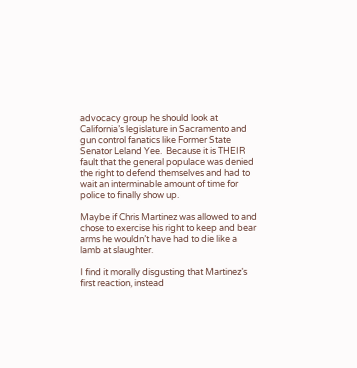advocacy group he should look at California’s legislature in Sacramento and  gun control fanatics like Former State Senator Leland Yee.  Because it is THEIR fault that the general populace was denied the right to defend themselves and had to wait an interminable amount of time for police to finally show up.

Maybe if Chris Martinez was allowed to and chose to exercise his right to keep and bear arms he wouldn’t have had to die like a lamb at slaughter.

I find it morally disgusting that Martinez’s first reaction, instead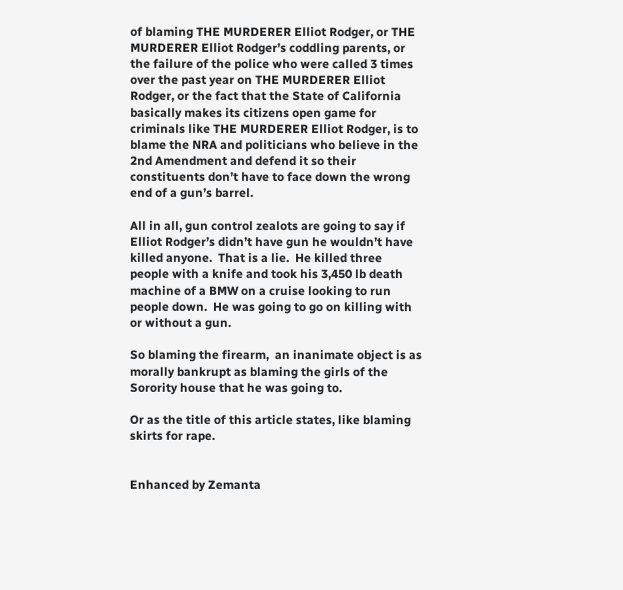of blaming THE MURDERER Elliot Rodger, or THE MURDERER Elliot Rodger’s coddling parents, or the failure of the police who were called 3 times over the past year on THE MURDERER Elliot Rodger, or the fact that the State of California basically makes its citizens open game for criminals like THE MURDERER Elliot Rodger, is to blame the NRA and politicians who believe in the 2nd Amendment and defend it so their constituents don’t have to face down the wrong end of a gun’s barrel.

All in all, gun control zealots are going to say if Elliot Rodger’s didn’t have gun he wouldn’t have killed anyone.  That is a lie.  He killed three people with a knife and took his 3,450 lb death machine of a BMW on a cruise looking to run people down.  He was going to go on killing with or without a gun.

So blaming the firearm,  an inanimate object is as morally bankrupt as blaming the girls of the Sorority house that he was going to.

Or as the title of this article states, like blaming skirts for rape.


Enhanced by Zemanta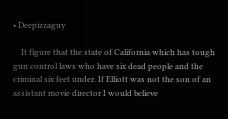• Deepizzaguy

    It figure that the state of California which has tough gun control laws who have six dead people and the criminal six feet under. If Elliott was not the son of an assistant movie director I would believe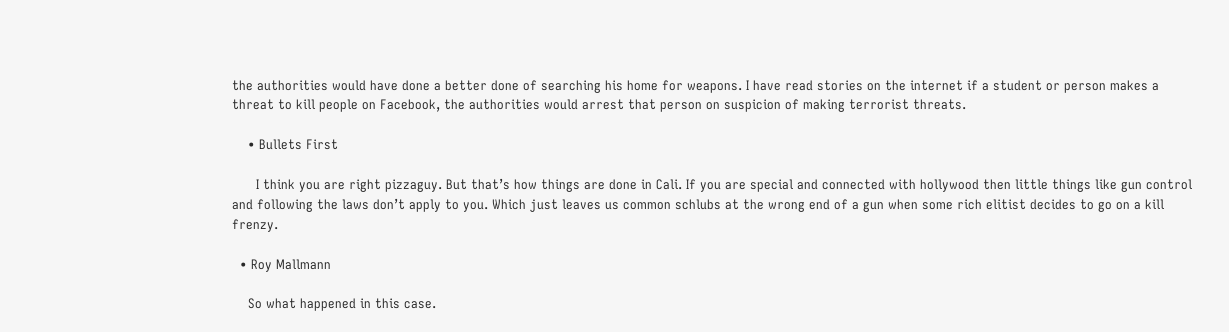the authorities would have done a better done of searching his home for weapons. I have read stories on the internet if a student or person makes a threat to kill people on Facebook, the authorities would arrest that person on suspicion of making terrorist threats.

    • Bullets First

      I think you are right pizzaguy. But that’s how things are done in Cali. If you are special and connected with hollywood then little things like gun control and following the laws don’t apply to you. Which just leaves us common schlubs at the wrong end of a gun when some rich elitist decides to go on a kill frenzy.

  • Roy Mallmann

    So what happened in this case.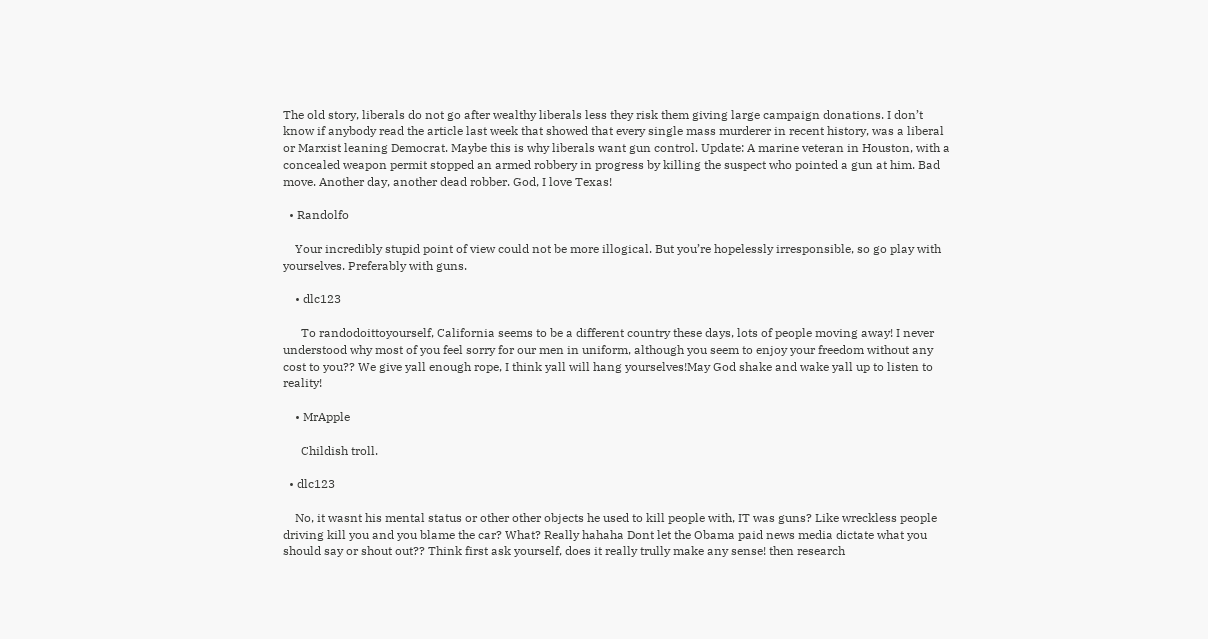The old story, liberals do not go after wealthy liberals less they risk them giving large campaign donations. I don’t know if anybody read the article last week that showed that every single mass murderer in recent history, was a liberal or Marxist leaning Democrat. Maybe this is why liberals want gun control. Update: A marine veteran in Houston, with a concealed weapon permit stopped an armed robbery in progress by killing the suspect who pointed a gun at him. Bad move. Another day, another dead robber. God, I love Texas!

  • Randolfo

    Your incredibly stupid point of view could not be more illogical. But you’re hopelessly irresponsible, so go play with yourselves. Preferably with guns.

    • dlc123

      To randodoittoyourself, California seems to be a different country these days, lots of people moving away! I never understood why most of you feel sorry for our men in uniform, although you seem to enjoy your freedom without any cost to you?? We give yall enough rope, I think yall will hang yourselves!May God shake and wake yall up to listen to reality!

    • MrApple

      Childish troll.

  • dlc123

    No, it wasnt his mental status or other other objects he used to kill people with, IT was guns? Like wreckless people driving kill you and you blame the car? What? Really hahaha Dont let the Obama paid news media dictate what you should say or shout out?? Think first ask yourself, does it really trully make any sense! then research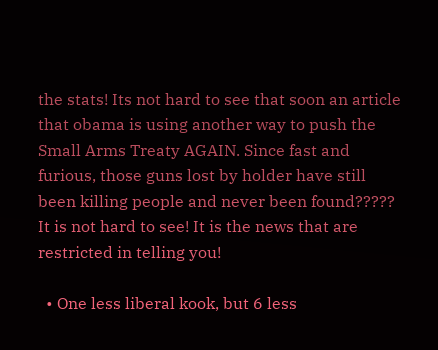the stats! Its not hard to see that soon an article that obama is using another way to push the Small Arms Treaty AGAIN. Since fast and furious, those guns lost by holder have still been killing people and never been found????? It is not hard to see! It is the news that are restricted in telling you!

  • One less liberal kook, but 6 less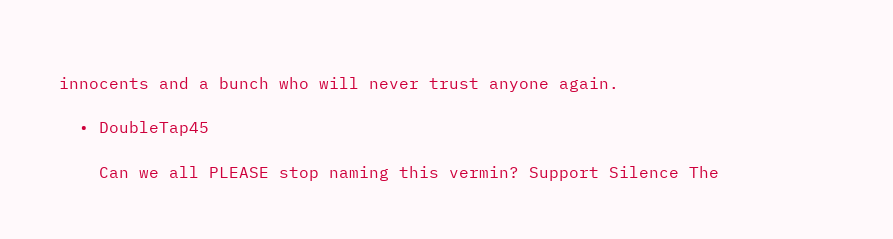innocents and a bunch who will never trust anyone again.

  • DoubleTap45

    Can we all PLEASE stop naming this vermin? Support Silence The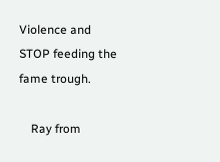Violence and STOP feeding the fame trough.

    Ray from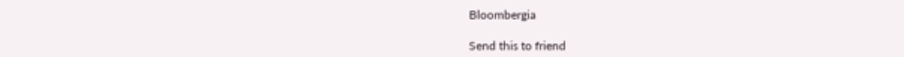Bloombergia

Send this to friend